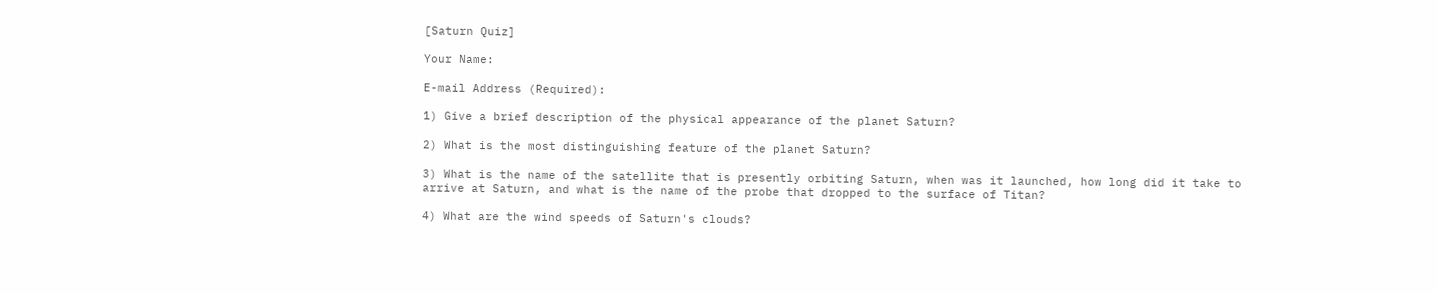[Saturn Quiz]

Your Name:

E-mail Address (Required):

1) Give a brief description of the physical appearance of the planet Saturn?

2) What is the most distinguishing feature of the planet Saturn?

3) What is the name of the satellite that is presently orbiting Saturn, when was it launched, how long did it take to arrive at Saturn, and what is the name of the probe that dropped to the surface of Titan?

4) What are the wind speeds of Saturn's clouds?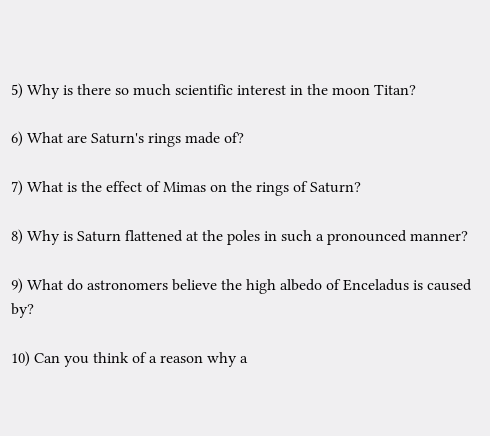5) Why is there so much scientific interest in the moon Titan?

6) What are Saturn's rings made of?

7) What is the effect of Mimas on the rings of Saturn?

8) Why is Saturn flattened at the poles in such a pronounced manner?

9) What do astronomers believe the high albedo of Enceladus is caused by?

10) Can you think of a reason why a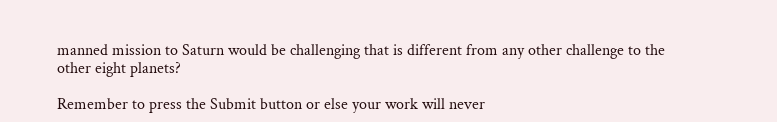manned mission to Saturn would be challenging that is different from any other challenge to the other eight planets?

Remember to press the Submit button or else your work will never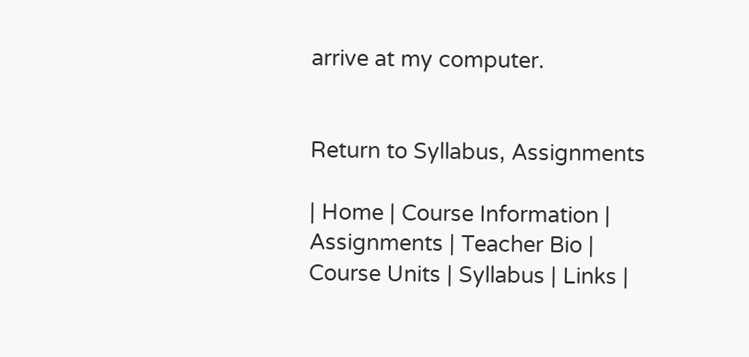arrive at my computer.


Return to Syllabus, Assignments

| Home | Course Information | Assignments | Teacher Bio | Course Units | Syllabus | Links |